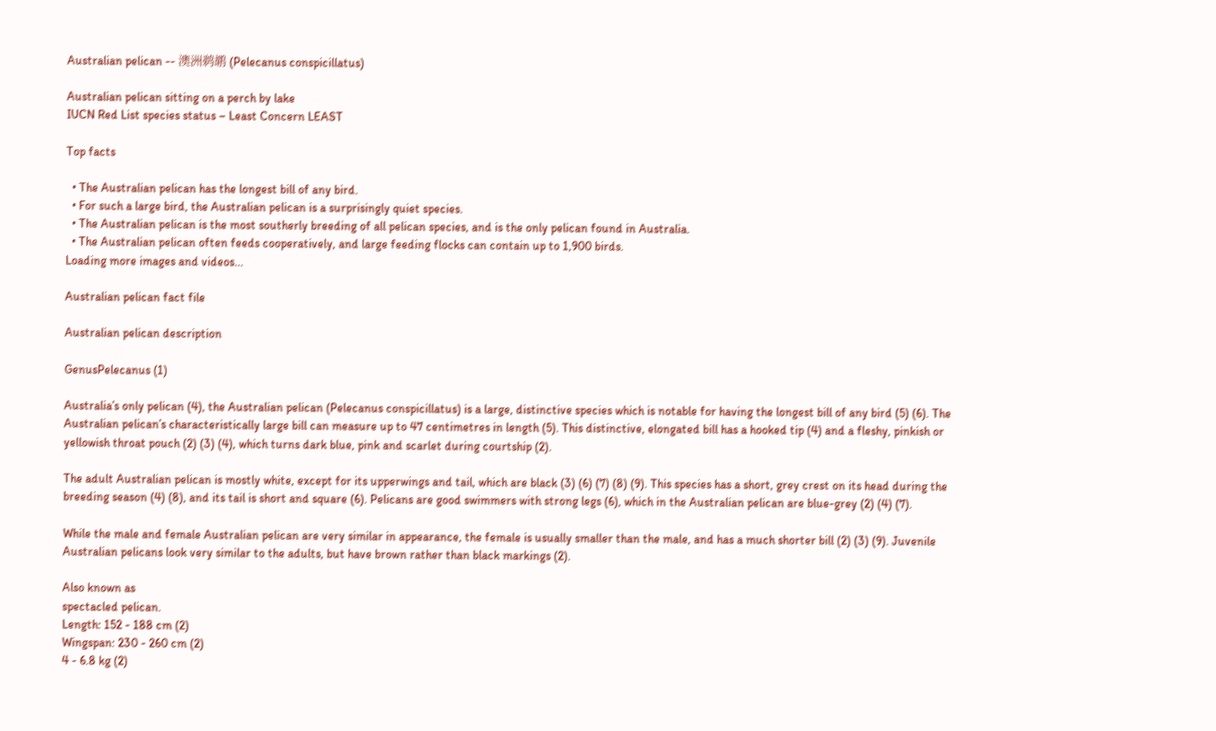Australian pelican -- 澳洲鹈鹕 (Pelecanus conspicillatus)

Australian pelican sitting on a perch by lake
IUCN Red List species status – Least Concern LEAST

Top facts

  • The Australian pelican has the longest bill of any bird.
  • For such a large bird, the Australian pelican is a surprisingly quiet species.
  • The Australian pelican is the most southerly breeding of all pelican species, and is the only pelican found in Australia.
  • The Australian pelican often feeds cooperatively, and large feeding flocks can contain up to 1,900 birds.
Loading more images and videos...

Australian pelican fact file

Australian pelican description

GenusPelecanus (1)

Australia’s only pelican (4), the Australian pelican (Pelecanus conspicillatus) is a large, distinctive species which is notable for having the longest bill of any bird (5) (6). The Australian pelican’s characteristically large bill can measure up to 47 centimetres in length (5). This distinctive, elongated bill has a hooked tip (4) and a fleshy, pinkish or yellowish throat pouch (2) (3) (4), which turns dark blue, pink and scarlet during courtship (2).

The adult Australian pelican is mostly white, except for its upperwings and tail, which are black (3) (6) (7) (8) (9). This species has a short, grey crest on its head during the breeding season (4) (8), and its tail is short and square (6). Pelicans are good swimmers with strong legs (6), which in the Australian pelican are blue-grey (2) (4) (7).

While the male and female Australian pelican are very similar in appearance, the female is usually smaller than the male, and has a much shorter bill (2) (3) (9). Juvenile Australian pelicans look very similar to the adults, but have brown rather than black markings (2).

Also known as
spectacled pelican.
Length: 152 - 188 cm (2)
Wingspan: 230 - 260 cm (2)
4 - 6.8 kg (2)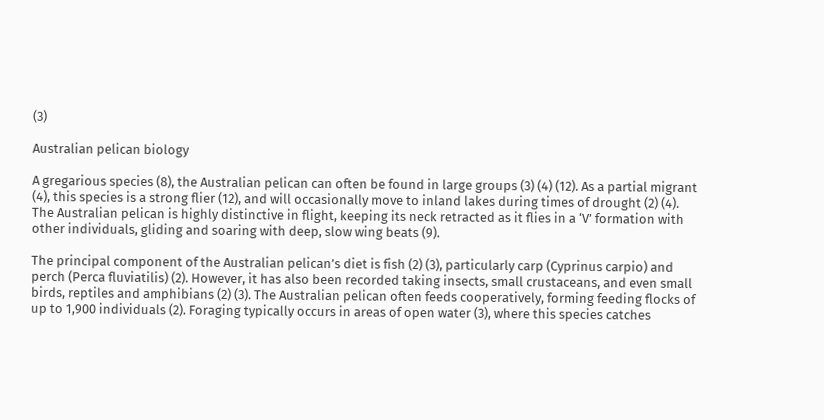(3)

Australian pelican biology

A gregarious species (8), the Australian pelican can often be found in large groups (3) (4) (12). As a partial migrant (4), this species is a strong flier (12), and will occasionally move to inland lakes during times of drought (2) (4). The Australian pelican is highly distinctive in flight, keeping its neck retracted as it flies in a ‘V’ formation with other individuals, gliding and soaring with deep, slow wing beats (9).

The principal component of the Australian pelican’s diet is fish (2) (3), particularly carp (Cyprinus carpio) and perch (Perca fluviatilis) (2). However, it has also been recorded taking insects, small crustaceans, and even small birds, reptiles and amphibians (2) (3). The Australian pelican often feeds cooperatively, forming feeding flocks of up to 1,900 individuals (2). Foraging typically occurs in areas of open water (3), where this species catches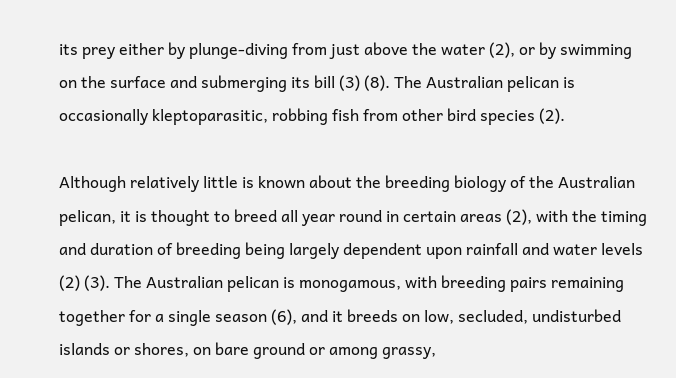its prey either by plunge-diving from just above the water (2), or by swimming on the surface and submerging its bill (3) (8). The Australian pelican is occasionally kleptoparasitic, robbing fish from other bird species (2).

Although relatively little is known about the breeding biology of the Australian pelican, it is thought to breed all year round in certain areas (2), with the timing and duration of breeding being largely dependent upon rainfall and water levels (2) (3). The Australian pelican is monogamous, with breeding pairs remaining together for a single season (6), and it breeds on low, secluded, undisturbed islands or shores, on bare ground or among grassy,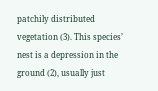patchily distributed vegetation (3). This species’ nest is a depression in the ground (2), usually just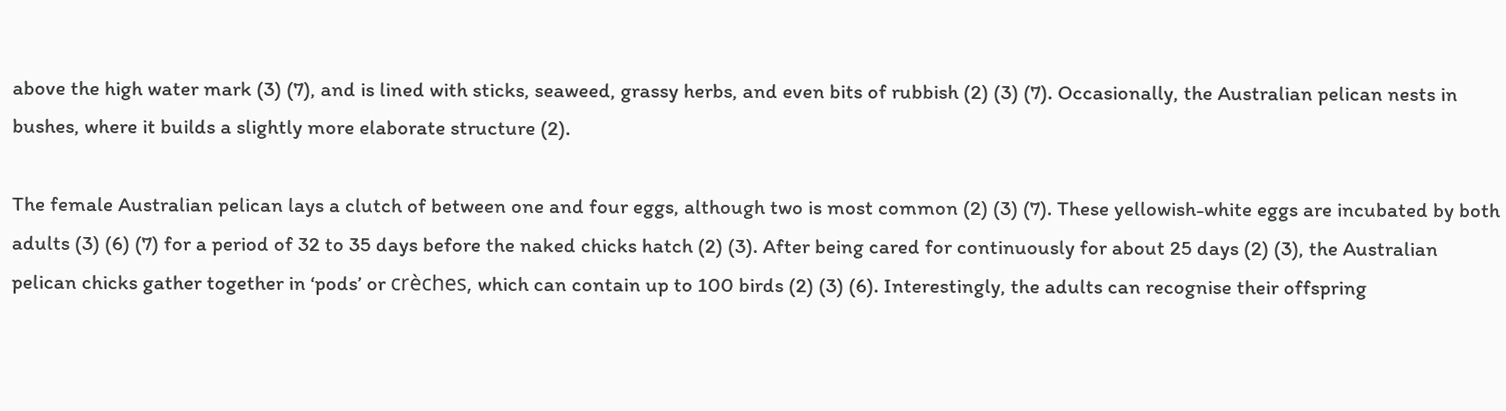above the high water mark (3) (7), and is lined with sticks, seaweed, grassy herbs, and even bits of rubbish (2) (3) (7). Occasionally, the Australian pelican nests in bushes, where it builds a slightly more elaborate structure (2).

The female Australian pelican lays a clutch of between one and four eggs, although two is most common (2) (3) (7). These yellowish-white eggs are incubated by both adults (3) (6) (7) for a period of 32 to 35 days before the naked chicks hatch (2) (3). After being cared for continuously for about 25 days (2) (3), the Australian pelican chicks gather together in ‘pods’ or crèches, which can contain up to 100 birds (2) (3) (6). Interestingly, the adults can recognise their offspring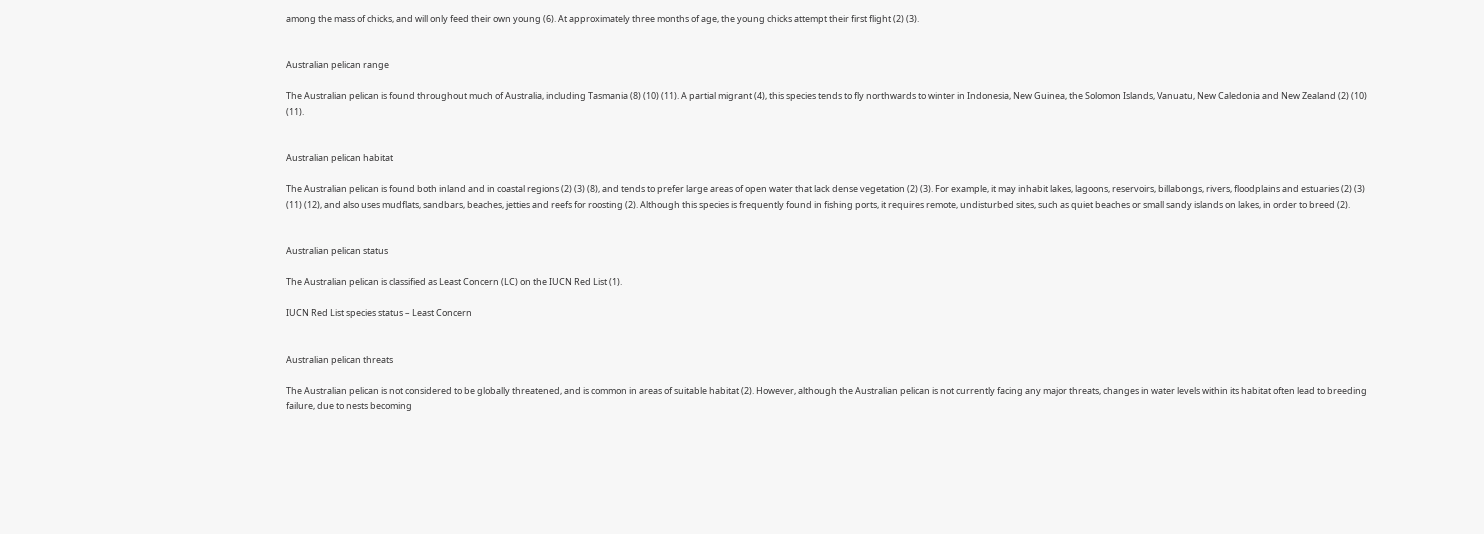among the mass of chicks, and will only feed their own young (6). At approximately three months of age, the young chicks attempt their first flight (2) (3).


Australian pelican range

The Australian pelican is found throughout much of Australia, including Tasmania (8) (10) (11). A partial migrant (4), this species tends to fly northwards to winter in Indonesia, New Guinea, the Solomon Islands, Vanuatu, New Caledonia and New Zealand (2) (10) (11).


Australian pelican habitat

The Australian pelican is found both inland and in coastal regions (2) (3) (8), and tends to prefer large areas of open water that lack dense vegetation (2) (3). For example, it may inhabit lakes, lagoons, reservoirs, billabongs, rivers, floodplains and estuaries (2) (3) (11) (12), and also uses mudflats, sandbars, beaches, jetties and reefs for roosting (2). Although this species is frequently found in fishing ports, it requires remote, undisturbed sites, such as quiet beaches or small sandy islands on lakes, in order to breed (2).


Australian pelican status

The Australian pelican is classified as Least Concern (LC) on the IUCN Red List (1).

IUCN Red List species status – Least Concern


Australian pelican threats

The Australian pelican is not considered to be globally threatened, and is common in areas of suitable habitat (2). However, although the Australian pelican is not currently facing any major threats, changes in water levels within its habitat often lead to breeding failure, due to nests becoming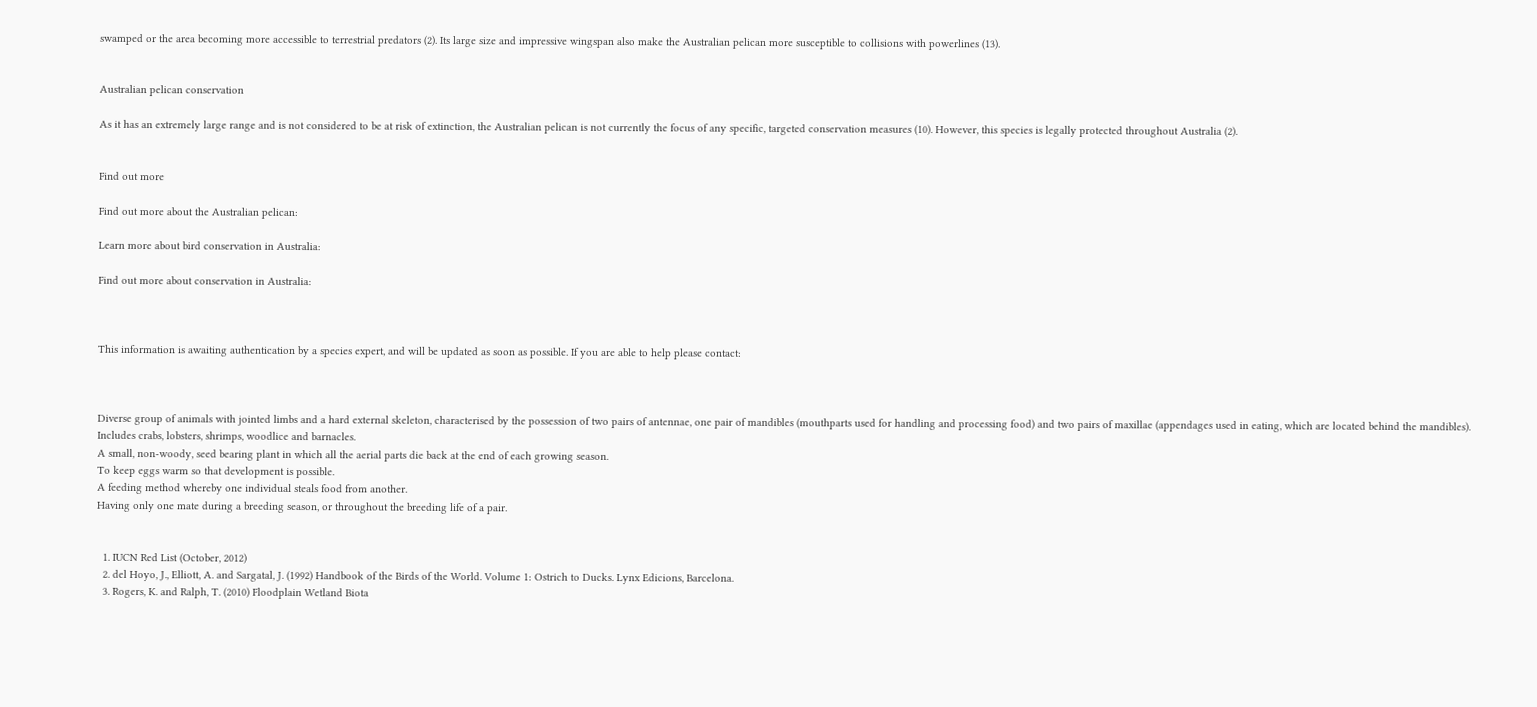swamped or the area becoming more accessible to terrestrial predators (2). Its large size and impressive wingspan also make the Australian pelican more susceptible to collisions with powerlines (13).


Australian pelican conservation

As it has an extremely large range and is not considered to be at risk of extinction, the Australian pelican is not currently the focus of any specific, targeted conservation measures (10). However, this species is legally protected throughout Australia (2).


Find out more

Find out more about the Australian pelican:

Learn more about bird conservation in Australia:

Find out more about conservation in Australia:



This information is awaiting authentication by a species expert, and will be updated as soon as possible. If you are able to help please contact:



Diverse group of animals with jointed limbs and a hard external skeleton, characterised by the possession of two pairs of antennae, one pair of mandibles (mouthparts used for handling and processing food) and two pairs of maxillae (appendages used in eating, which are located behind the mandibles). Includes crabs, lobsters, shrimps, woodlice and barnacles.
A small, non-woody, seed bearing plant in which all the aerial parts die back at the end of each growing season.
To keep eggs warm so that development is possible.
A feeding method whereby one individual steals food from another.
Having only one mate during a breeding season, or throughout the breeding life of a pair.


  1. IUCN Red List (October, 2012)
  2. del Hoyo, J., Elliott, A. and Sargatal, J. (1992) Handbook of the Birds of the World. Volume 1: Ostrich to Ducks. Lynx Edicions, Barcelona.
  3. Rogers, K. and Ralph, T. (2010) Floodplain Wetland Biota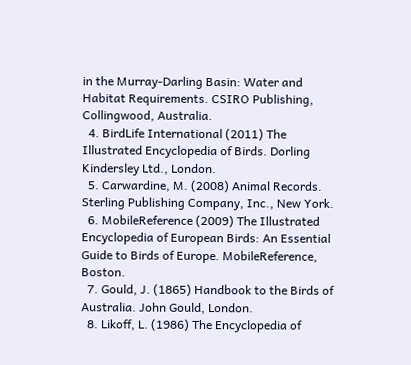in the Murray-Darling Basin: Water and Habitat Requirements. CSIRO Publishing, Collingwood, Australia.
  4. BirdLife International (2011) The Illustrated Encyclopedia of Birds. Dorling Kindersley Ltd., London.
  5. Carwardine, M. (2008) Animal Records. Sterling Publishing Company, Inc., New York.
  6. MobileReference (2009) The Illustrated Encyclopedia of European Birds: An Essential Guide to Birds of Europe. MobileReference, Boston.
  7. Gould, J. (1865) Handbook to the Birds of Australia. John Gould, London.
  8. Likoff, L. (1986) The Encyclopedia of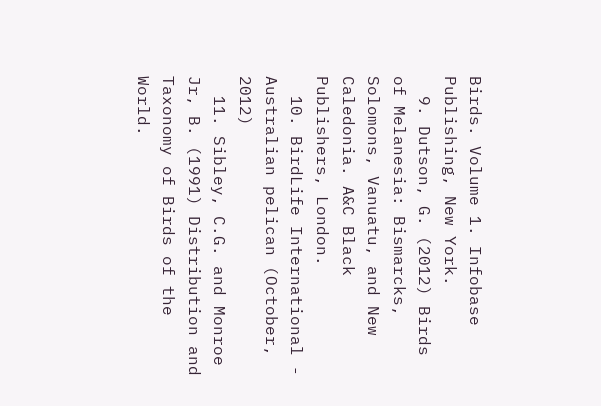Birds. Volume 1. Infobase Publishing, New York.
  9. Dutson, G. (2012) Birds of Melanesia: Bismarcks, Solomons, Vanuatu, and New Caledonia. A&C Black Publishers, London.
  10. BirdLife International - Australian pelican (October, 2012)
  11. Sibley, C.G. and Monroe Jr, B. (1991) Distribution and Taxonomy of Birds of the World.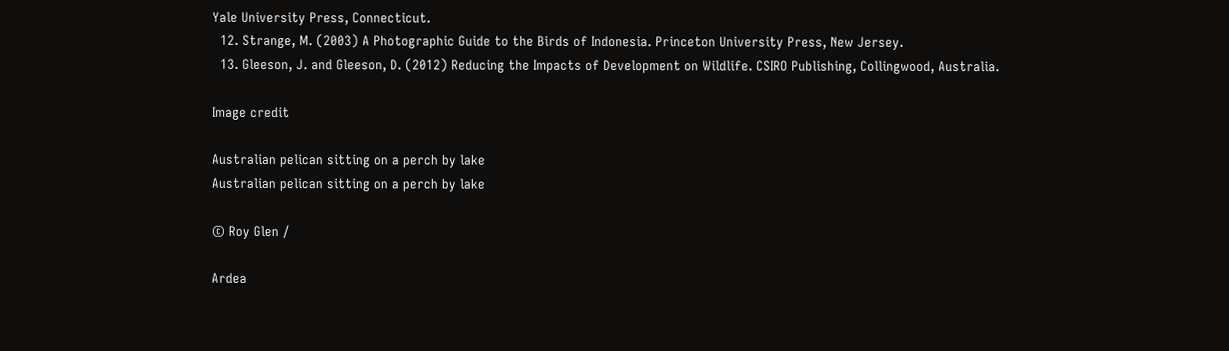Yale University Press, Connecticut.
  12. Strange, M. (2003) A Photographic Guide to the Birds of Indonesia. Princeton University Press, New Jersey.
  13. Gleeson, J. and Gleeson, D. (2012) Reducing the Impacts of Development on Wildlife. CSIRO Publishing, Collingwood, Australia.

Image credit

Australian pelican sitting on a perch by lake
Australian pelican sitting on a perch by lake

© Roy Glen /

Ardea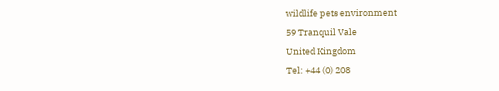wildlife pets environment
59 Tranquil Vale
United Kingdom
Tel: +44 (0) 208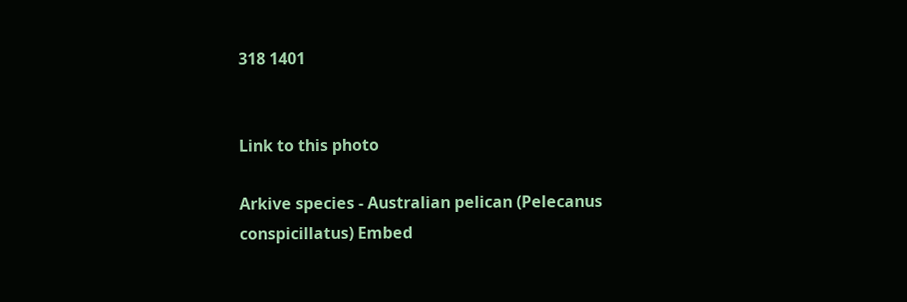318 1401


Link to this photo

Arkive species - Australian pelican (Pelecanus conspicillatus) Embed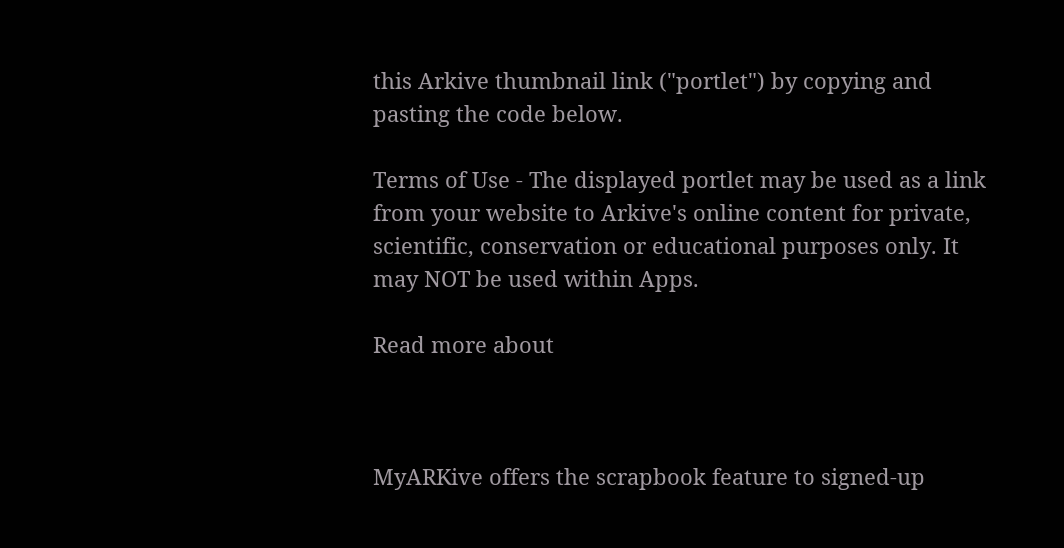this Arkive thumbnail link ("portlet") by copying and pasting the code below.

Terms of Use - The displayed portlet may be used as a link from your website to Arkive's online content for private, scientific, conservation or educational purposes only. It may NOT be used within Apps.

Read more about



MyARKive offers the scrapbook feature to signed-up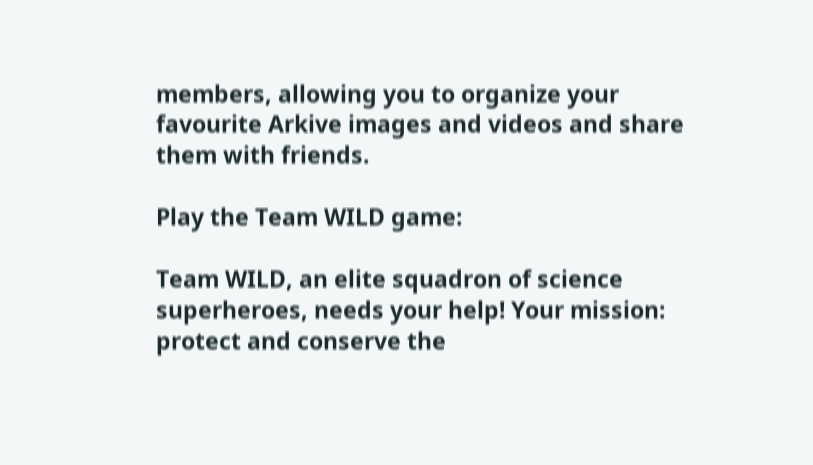members, allowing you to organize your favourite Arkive images and videos and share them with friends.

Play the Team WILD game:

Team WILD, an elite squadron of science superheroes, needs your help! Your mission: protect and conserve the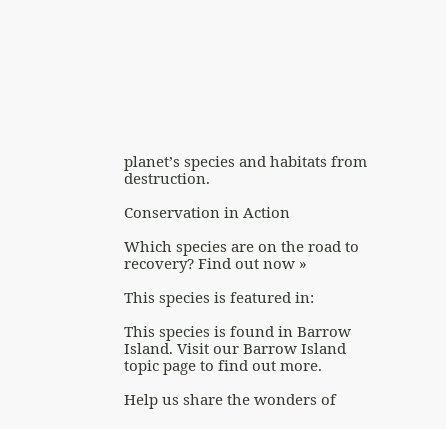planet’s species and habitats from destruction.

Conservation in Action

Which species are on the road to recovery? Find out now »

This species is featured in:

This species is found in Barrow Island. Visit our Barrow Island topic page to find out more.

Help us share the wonders of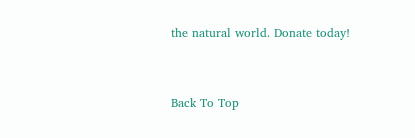the natural world. Donate today!


Back To Top